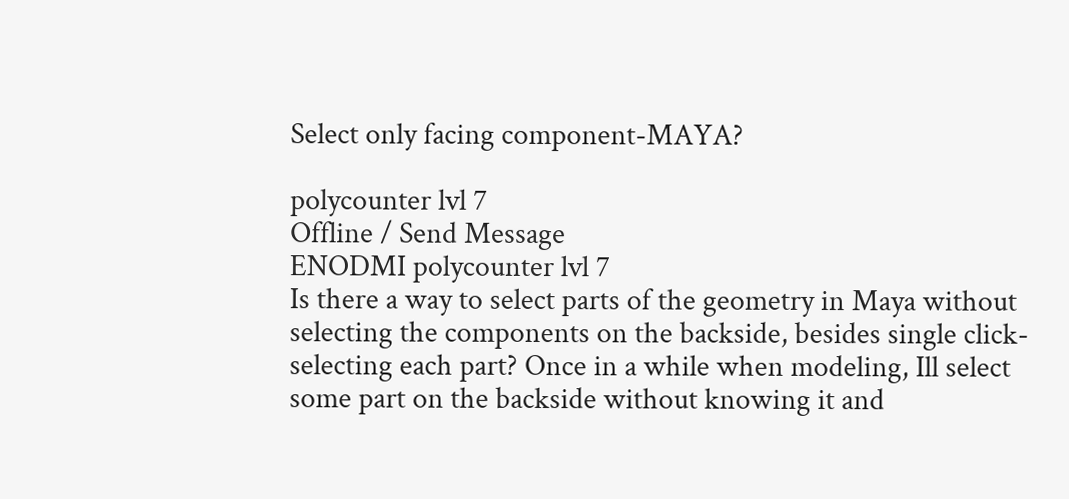Select only facing component-MAYA?

polycounter lvl 7
Offline / Send Message
ENODMI polycounter lvl 7
Is there a way to select parts of the geometry in Maya without selecting the components on the backside, besides single click-selecting each part? Once in a while when modeling, Ill select some part on the backside without knowing it and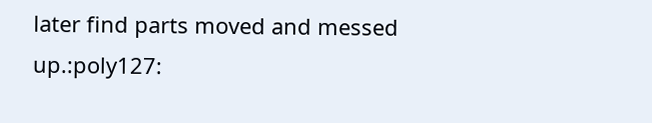later find parts moved and messed up.:poly127: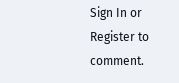Sign In or Register to comment.